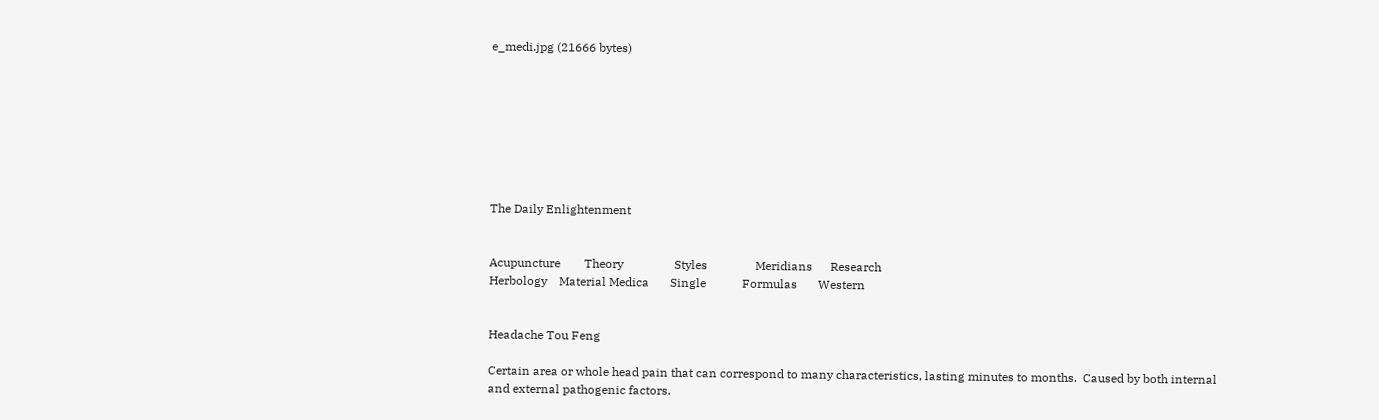e_medi.jpg (21666 bytes)








The Daily Enlightenment


Acupuncture        Theory                 Styles                Meridians      Research
Herbology    Material Medica       Single            Formulas       Western


Headache Tou Feng

Certain area or whole head pain that can correspond to many characteristics, lasting minutes to months.  Caused by both internal and external pathogenic factors.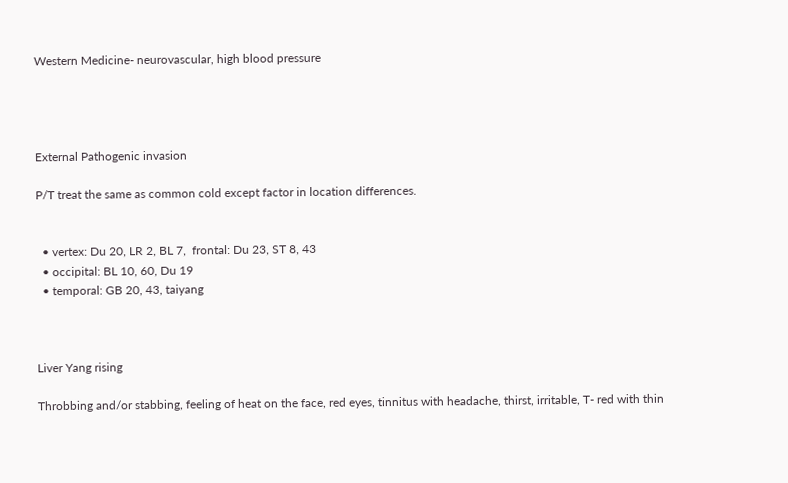Western Medicine- neurovascular, high blood pressure




External Pathogenic invasion

P/T treat the same as common cold except factor in location differences.


  • vertex: Du 20, LR 2, BL 7,  frontal: Du 23, ST 8, 43
  • occipital: BL 10, 60, Du 19
  • temporal: GB 20, 43, taiyang



Liver Yang rising

Throbbing and/or stabbing, feeling of heat on the face, red eyes, tinnitus with headache, thirst, irritable, T- red with thin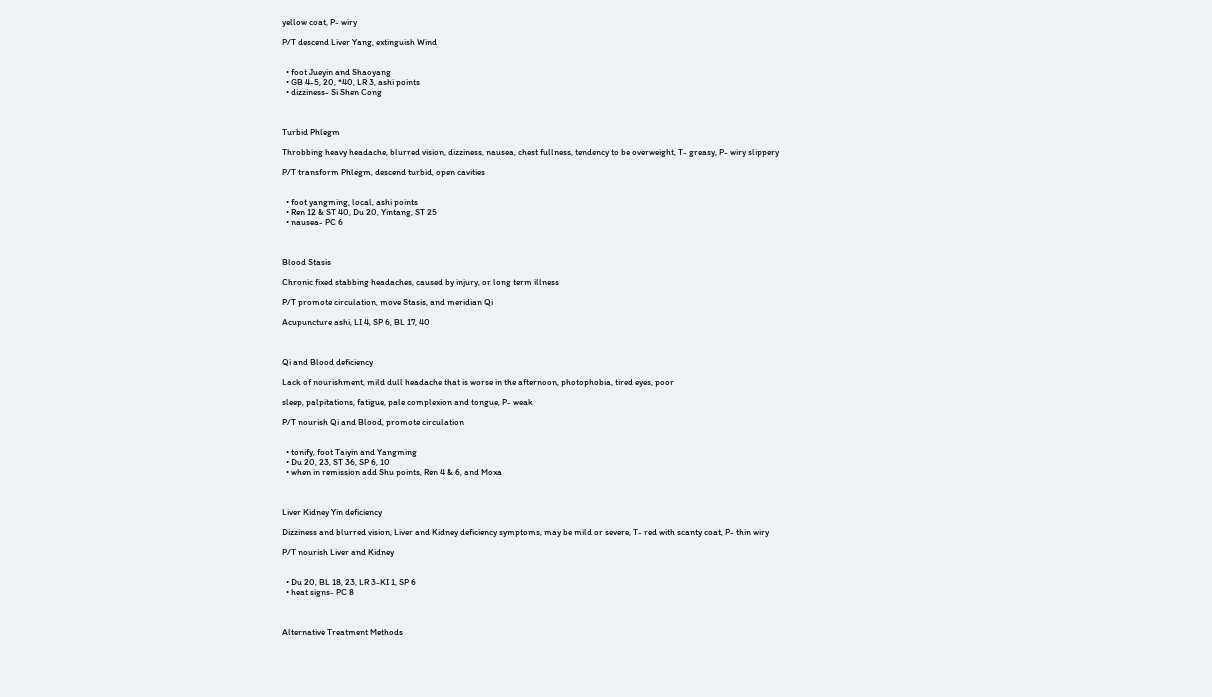yellow coat, P- wiry

P/T descend Liver Yang, extinguish Wind


  • foot Jueyin and Shaoyang
  • GB 4-5, 20, *40, LR 3, ashi points
  • dizziness- Si Shen Cong



Turbid Phlegm

Throbbing heavy headache, blurred vision, dizziness, nausea, chest fullness, tendency to be overweight, T- greasy, P- wiry slippery

P/T transform Phlegm, descend turbid, open cavities


  • foot yangming, local, ashi points
  • Ren 12 & ST 40, Du 20, Yintang, ST 25
  • nausea- PC 6



Blood Stasis

Chronic fixed stabbing headaches, caused by injury, or long term illness

P/T promote circulation, move Stasis, and meridian Qi

Acupuncture ashi, LI 4, SP 6, BL 17, 40



Qi and Blood deficiency

Lack of nourishment, mild dull headache that is worse in the afternoon, photophobia, tired eyes, poor

sleep, palpitations, fatigue, pale complexion and tongue, P- weak

P/T nourish Qi and Blood, promote circulation


  • tonify, foot Taiyin and Yangming
  • Du 20, 23, ST 36, SP 6, 10
  • when in remission add Shu points, Ren 4 & 6, and Moxa



Liver Kidney Yin deficiency

Dizziness and blurred vision, Liver and Kidney deficiency symptoms, may be mild or severe, T- red with scanty coat, P- thin wiry

P/T nourish Liver and Kidney


  • Du 20, BL 18, 23, LR 3-KI 1, SP 6
  • heat signs- PC 8



Alternative Treatment Methods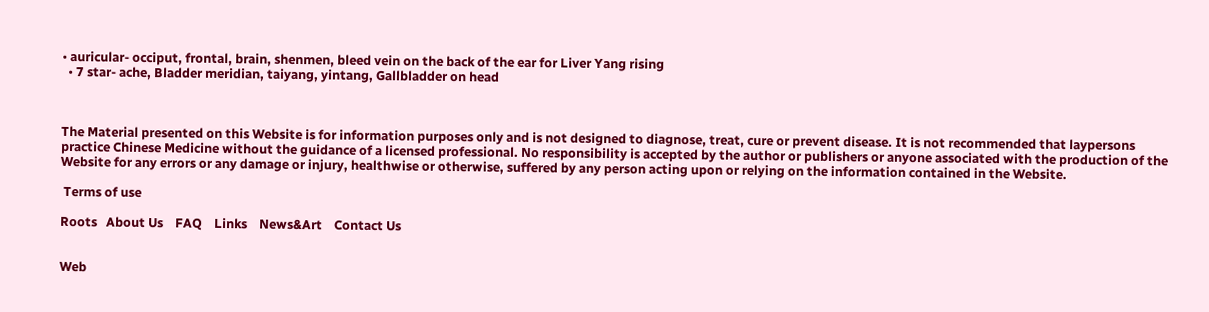• auricular- occiput, frontal, brain, shenmen, bleed vein on the back of the ear for Liver Yang rising
  • 7 star- ache, Bladder meridian, taiyang, yintang, Gallbladder on head



The Material presented on this Website is for information purposes only and is not designed to diagnose, treat, cure or prevent disease. It is not recommended that laypersons practice Chinese Medicine without the guidance of a licensed professional. No responsibility is accepted by the author or publishers or anyone associated with the production of the Website for any errors or any damage or injury, healthwise or otherwise, suffered by any person acting upon or relying on the information contained in the Website.

 Terms of use

Roots   About Us    FAQ    Links    News&Art    Contact Us


Web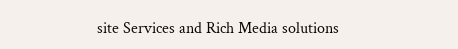site Services and Rich Media solutions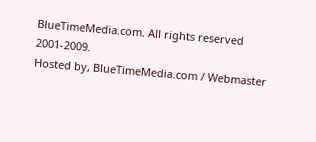BlueTimeMedia.com. All rights reserved 2001-2009.
Hosted by, BlueTimeMedia.com / Webmaster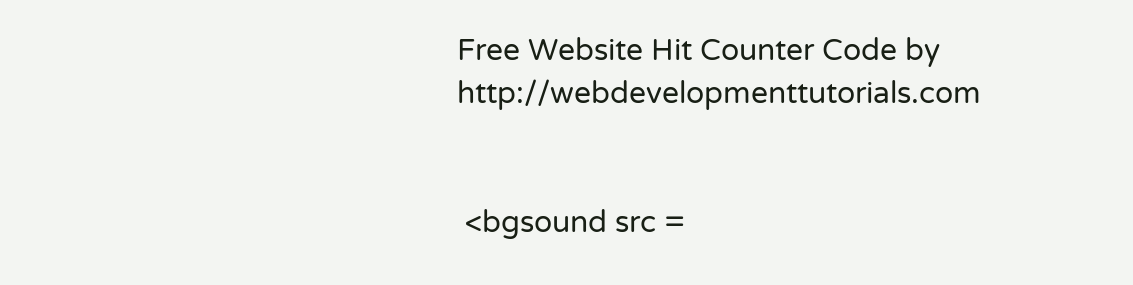Free Website Hit Counter Code by http://webdevelopmenttutorials.com


 <bgsound src =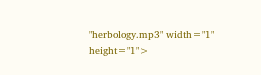"herbology.mp3" width="1" height="1">